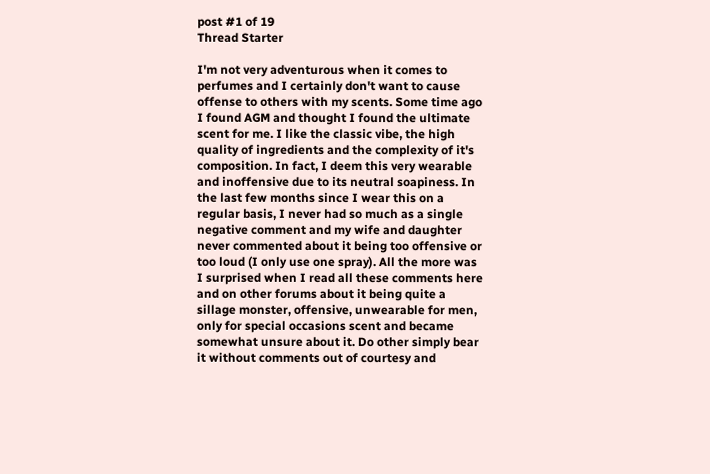post #1 of 19
Thread Starter

I'm not very adventurous when it comes to perfumes and I certainly don't want to cause offense to others with my scents. Some time ago I found AGM and thought I found the ultimate scent for me. I like the classic vibe, the high quality of ingredients and the complexity of it's composition. In fact, I deem this very wearable and inoffensive due to its neutral soapiness. In the last few months since I wear this on a regular basis, I never had so much as a single negative comment and my wife and daughter never commented about it being too offensive or too loud (I only use one spray). All the more was I surprised when I read all these comments here and on other forums about it being quite a sillage monster, offensive, unwearable for men, only for special occasions scent and became somewhat unsure about it. Do other simply bear it without comments out of courtesy and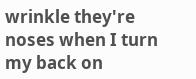wrinkle they're noses when I turn my back on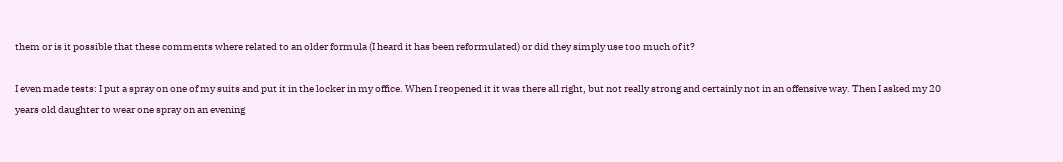them or is it possible that these comments where related to an older formula (I heard it has been reformulated) or did they simply use too much of it?

I even made tests: I put a spray on one of my suits and put it in the locker in my office. When I reopened it it was there all right, but not really strong and certainly not in an offensive way. Then I asked my 20 years old daughter to wear one spray on an evening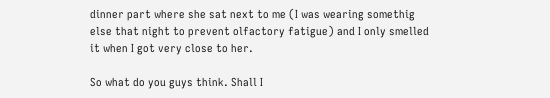dinner part where she sat next to me (I was wearing somethig else that night to prevent olfactory fatigue) and I only smelled it when I got very close to her.

So what do you guys think. Shall I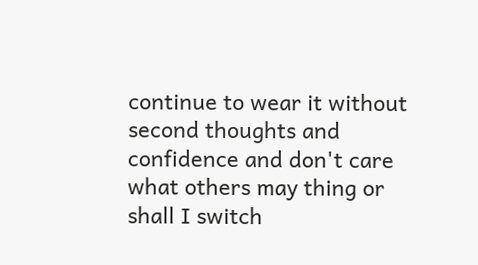continue to wear it without second thoughts and confidence and don't care what others may thing or shall I switch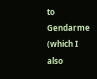to Gendarme (which I also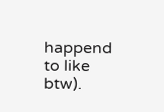happend to like btw).